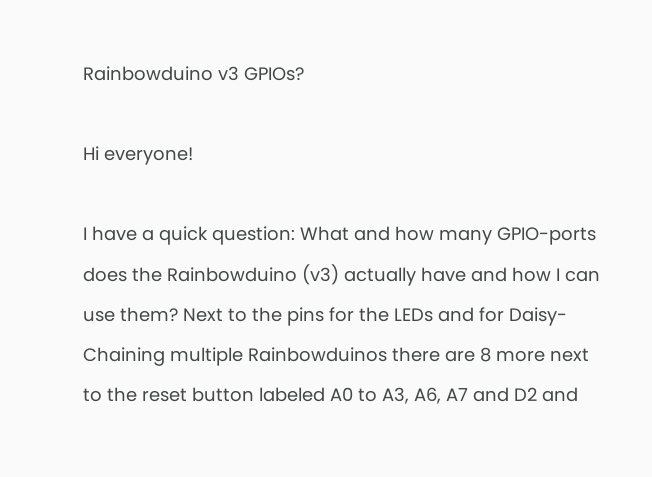Rainbowduino v3 GPIOs?

Hi everyone!

I have a quick question: What and how many GPIO-ports does the Rainbowduino (v3) actually have and how I can use them? Next to the pins for the LEDs and for Daisy-Chaining multiple Rainbowduinos there are 8 more next to the reset button labeled A0 to A3, A6, A7 and D2 and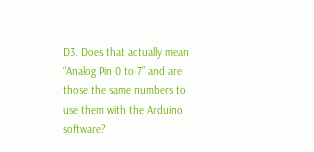D3. Does that actually mean “Analog Pin 0 to 7” and are those the same numbers to use them with the Arduino software?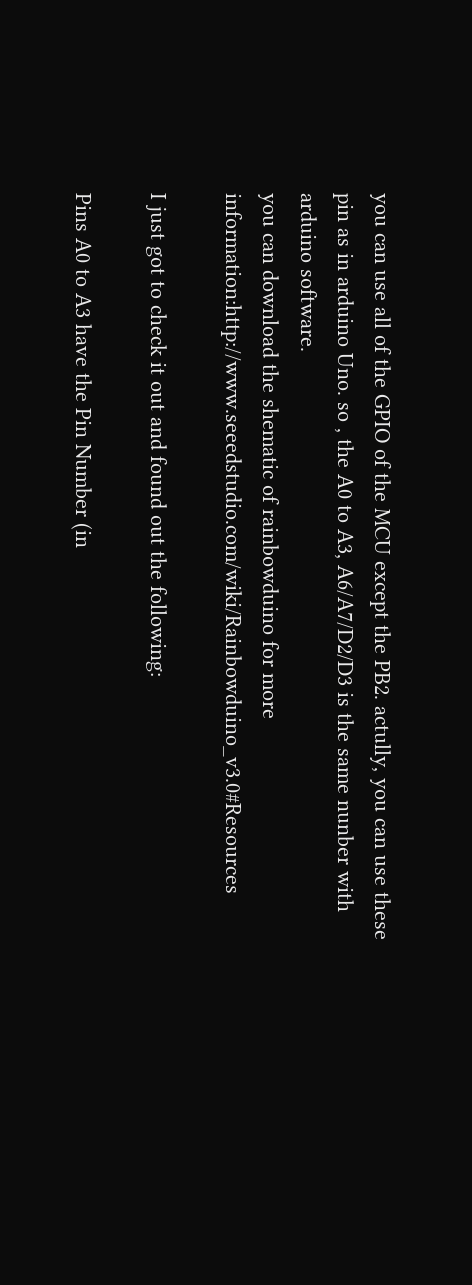you can use all of the GPIO of the MCU except the PB2. actully, you can use these pin as in arduino Uno. so , the A0 to A3, A6/A7/D2/D3 is the same nunber with arduino software.
you can download the shematic of rainbowduino for more information:http://www.seeedstudio.com/wiki/Rainbowduino_v3.0#Resources

I just got to check it out and found out the following:

Pins A0 to A3 have the Pin Number (in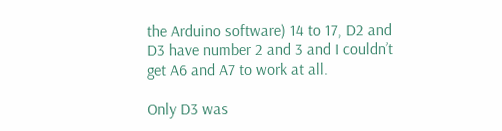the Arduino software) 14 to 17, D2 and D3 have number 2 and 3 and I couldn’t get A6 and A7 to work at all.

Only D3 was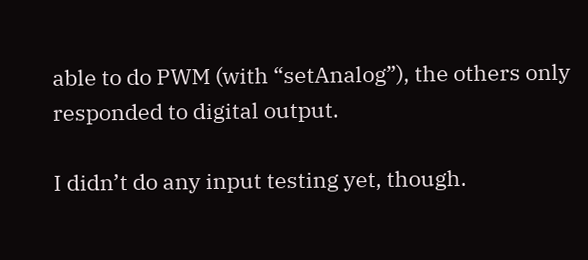able to do PWM (with “setAnalog”), the others only responded to digital output.

I didn’t do any input testing yet, though.